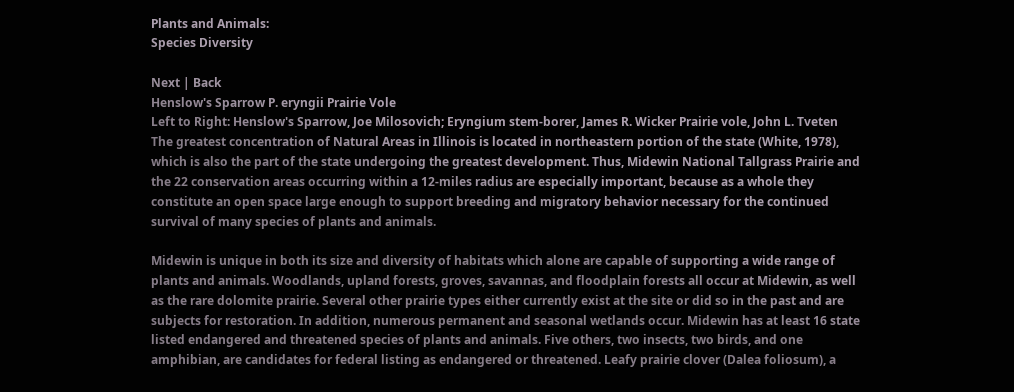Plants and Animals:
Species Diversity

Next | Back
Henslow's Sparrow P. eryngii Prairie Vole
Left to Right: Henslow's Sparrow, Joe Milosovich; Eryngium stem-borer, James R. Wicker Prairie vole, John L. Tveten
The greatest concentration of Natural Areas in Illinois is located in northeastern portion of the state (White, 1978), which is also the part of the state undergoing the greatest development. Thus, Midewin National Tallgrass Prairie and the 22 conservation areas occurring within a 12-miles radius are especially important, because as a whole they constitute an open space large enough to support breeding and migratory behavior necessary for the continued survival of many species of plants and animals.

Midewin is unique in both its size and diversity of habitats which alone are capable of supporting a wide range of plants and animals. Woodlands, upland forests, groves, savannas, and floodplain forests all occur at Midewin, as well as the rare dolomite prairie. Several other prairie types either currently exist at the site or did so in the past and are subjects for restoration. In addition, numerous permanent and seasonal wetlands occur. Midewin has at least 16 state listed endangered and threatened species of plants and animals. Five others, two insects, two birds, and one amphibian, are candidates for federal listing as endangered or threatened. Leafy prairie clover (Dalea foliosum), a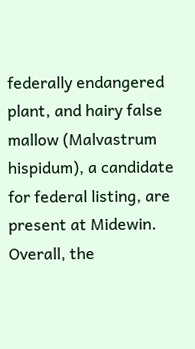federally endangered plant, and hairy false mallow (Malvastrum hispidum), a candidate for federal listing, are present at Midewin. Overall, the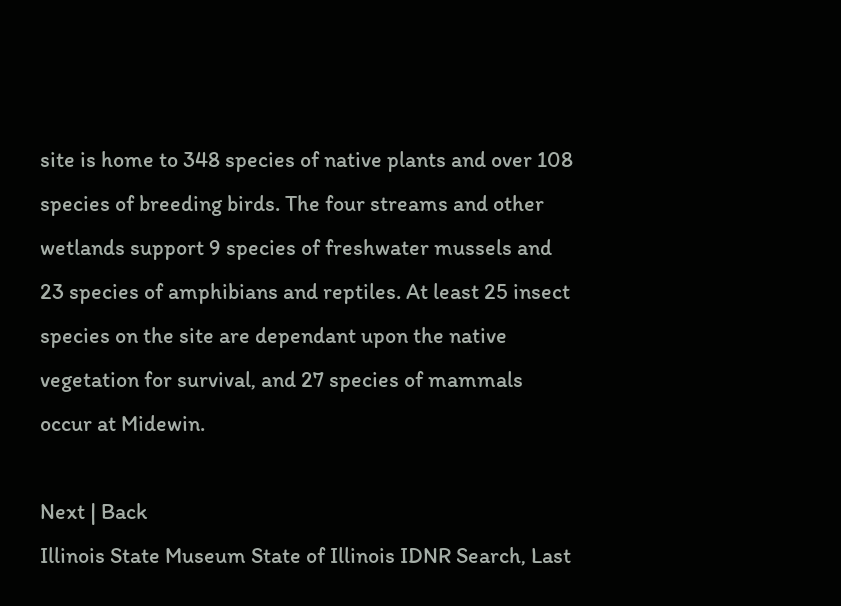site is home to 348 species of native plants and over 108 species of breeding birds. The four streams and other wetlands support 9 species of freshwater mussels and 23 species of amphibians and reptiles. At least 25 insect species on the site are dependant upon the native vegetation for survival, and 27 species of mammals occur at Midewin.

Next | Back
Illinois State Museum State of Illinois IDNR Search, Last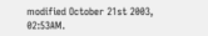modified October 21st 2003, 02:53AM.